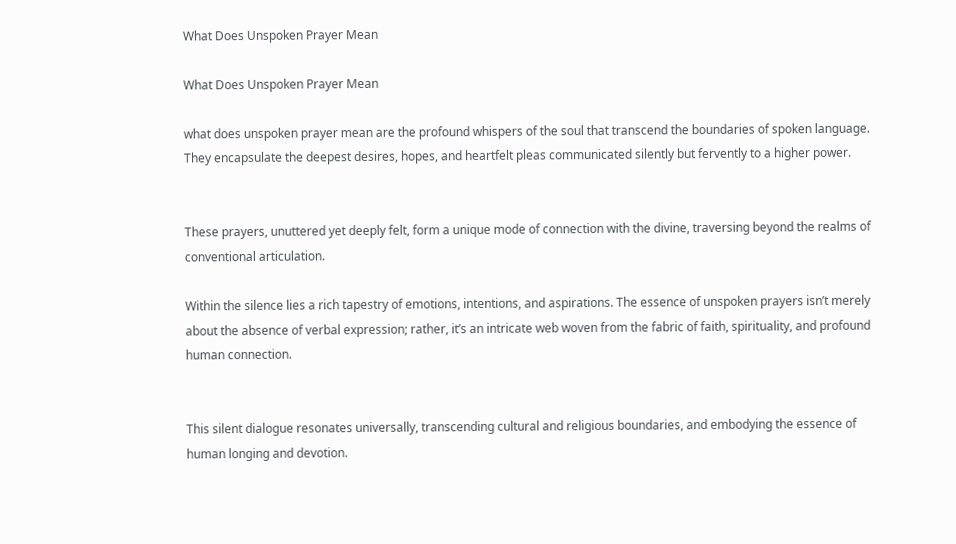What Does Unspoken Prayer Mean

What Does Unspoken Prayer Mean

what does unspoken prayer mean are the profound whispers of the soul that transcend the boundaries of spoken language. They encapsulate the deepest desires, hopes, and heartfelt pleas communicated silently but fervently to a higher power.


These prayers, unuttered yet deeply felt, form a unique mode of connection with the divine, traversing beyond the realms of conventional articulation.

Within the silence lies a rich tapestry of emotions, intentions, and aspirations. The essence of unspoken prayers isn’t merely about the absence of verbal expression; rather, it’s an intricate web woven from the fabric of faith, spirituality, and profound human connection.


This silent dialogue resonates universally, transcending cultural and religious boundaries, and embodying the essence of human longing and devotion.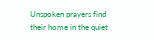Unspoken prayers find their home in the quiet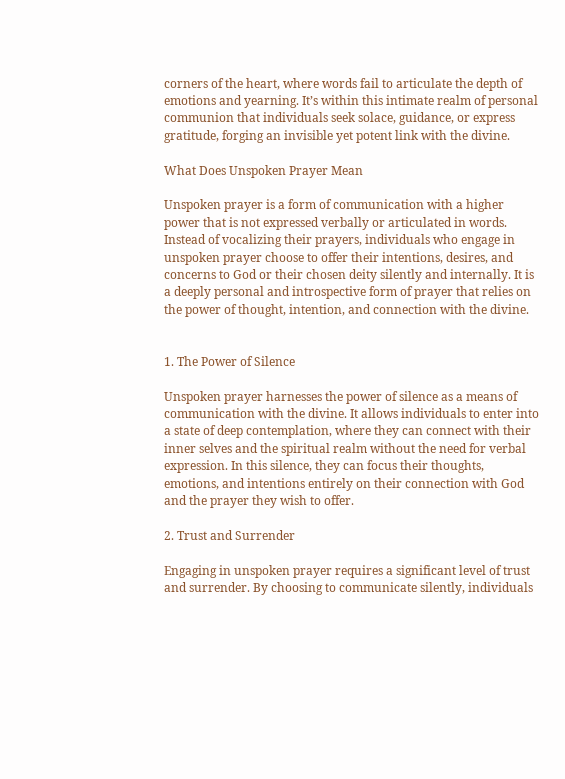corners of the heart, where words fail to articulate the depth of emotions and yearning. It’s within this intimate realm of personal communion that individuals seek solace, guidance, or express gratitude, forging an invisible yet potent link with the divine.

What Does Unspoken Prayer Mean

Unspoken prayer is a form of communication with a higher power that is not expressed verbally or articulated in words. Instead of vocalizing their prayers, individuals who engage in unspoken prayer choose to offer their intentions, desires, and concerns to God or their chosen deity silently and internally. It is a deeply personal and introspective form of prayer that relies on the power of thought, intention, and connection with the divine.


1. The Power of Silence

Unspoken prayer harnesses the power of silence as a means of communication with the divine. It allows individuals to enter into a state of deep contemplation, where they can connect with their inner selves and the spiritual realm without the need for verbal expression. In this silence, they can focus their thoughts, emotions, and intentions entirely on their connection with God and the prayer they wish to offer.

2. Trust and Surrender

Engaging in unspoken prayer requires a significant level of trust and surrender. By choosing to communicate silently, individuals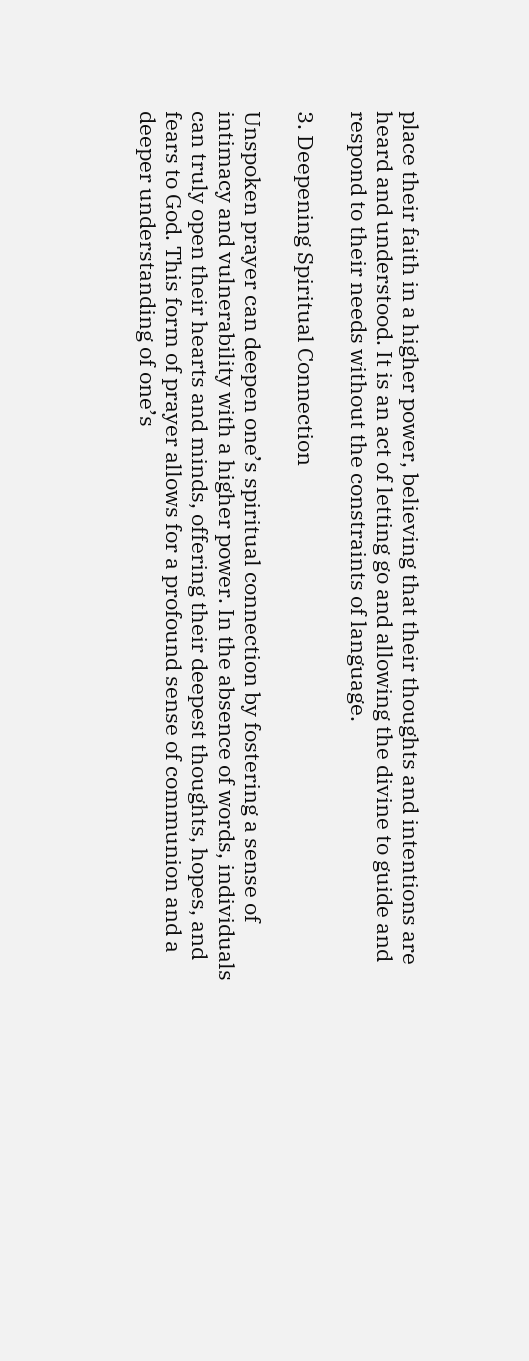place their faith in a higher power, believing that their thoughts and intentions are heard and understood. It is an act of letting go and allowing the divine to guide and respond to their needs without the constraints of language.

3. Deepening Spiritual Connection

Unspoken prayer can deepen one’s spiritual connection by fostering a sense of intimacy and vulnerability with a higher power. In the absence of words, individuals can truly open their hearts and minds, offering their deepest thoughts, hopes, and fears to God. This form of prayer allows for a profound sense of communion and a deeper understanding of one’s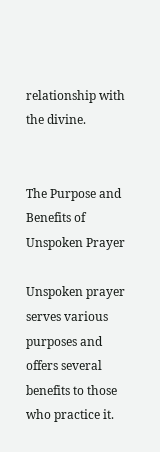relationship with the divine.


The Purpose and Benefits of Unspoken Prayer

Unspoken prayer serves various purposes and offers several benefits to those who practice it.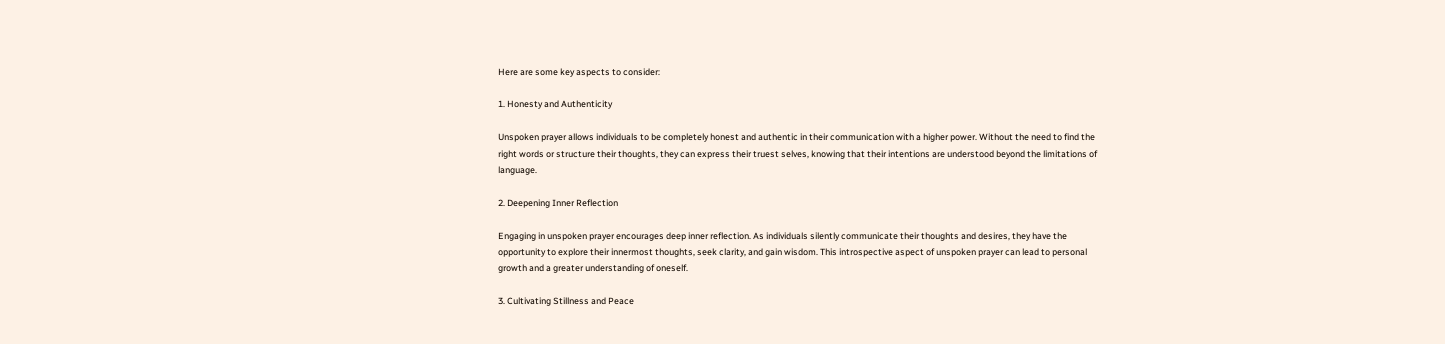Here are some key aspects to consider:

1. Honesty and Authenticity

Unspoken prayer allows individuals to be completely honest and authentic in their communication with a higher power. Without the need to find the right words or structure their thoughts, they can express their truest selves, knowing that their intentions are understood beyond the limitations of language.

2. Deepening Inner Reflection

Engaging in unspoken prayer encourages deep inner reflection. As individuals silently communicate their thoughts and desires, they have the opportunity to explore their innermost thoughts, seek clarity, and gain wisdom. This introspective aspect of unspoken prayer can lead to personal growth and a greater understanding of oneself.

3. Cultivating Stillness and Peace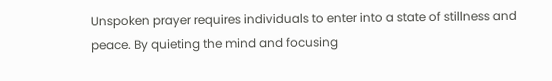Unspoken prayer requires individuals to enter into a state of stillness and peace. By quieting the mind and focusing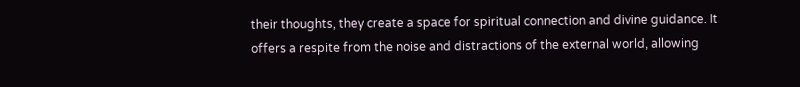their thoughts, they create a space for spiritual connection and divine guidance. It offers a respite from the noise and distractions of the external world, allowing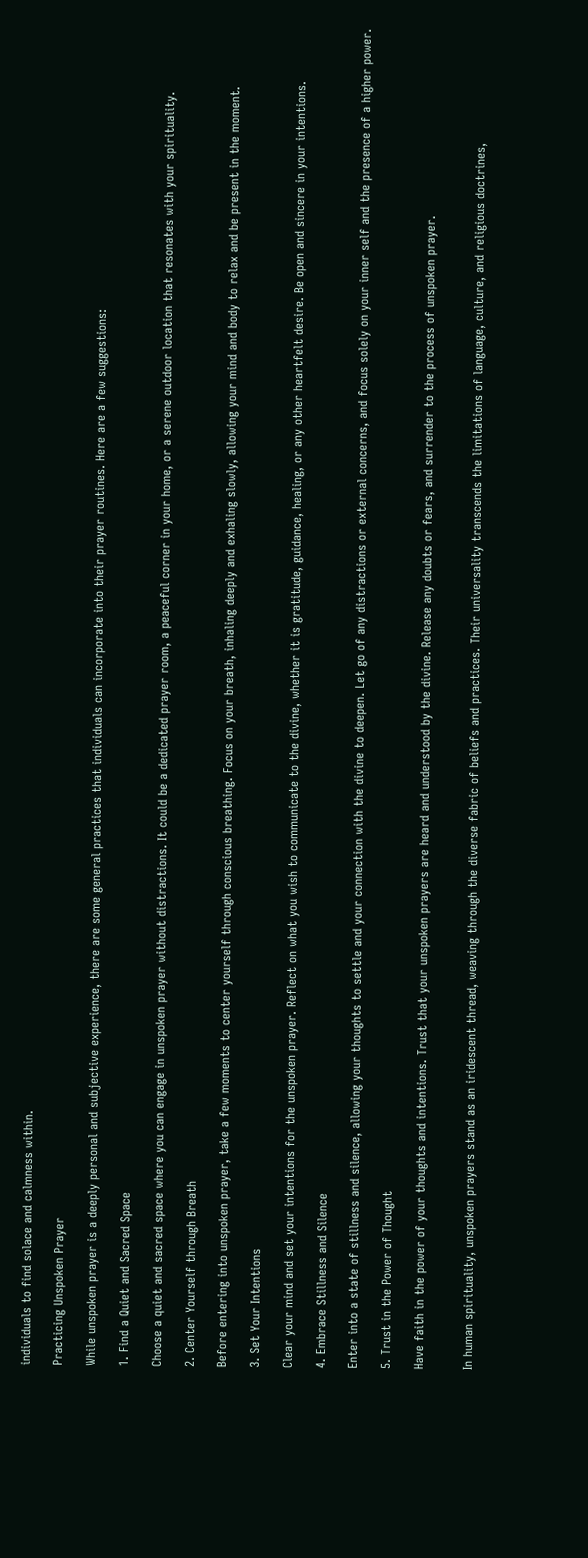individuals to find solace and calmness within.

Practicing Unspoken Prayer

While unspoken prayer is a deeply personal and subjective experience, there are some general practices that individuals can incorporate into their prayer routines. Here are a few suggestions:

1. Find a Quiet and Sacred Space

Choose a quiet and sacred space where you can engage in unspoken prayer without distractions. It could be a dedicated prayer room, a peaceful corner in your home, or a serene outdoor location that resonates with your spirituality.

2. Center Yourself through Breath

Before entering into unspoken prayer, take a few moments to center yourself through conscious breathing. Focus on your breath, inhaling deeply and exhaling slowly, allowing your mind and body to relax and be present in the moment.

3. Set Your Intentions

Clear your mind and set your intentions for the unspoken prayer. Reflect on what you wish to communicate to the divine, whether it is gratitude, guidance, healing, or any other heartfelt desire. Be open and sincere in your intentions.

4. Embrace Stillness and Silence

Enter into a state of stillness and silence, allowing your thoughts to settle and your connection with the divine to deepen. Let go of any distractions or external concerns, and focus solely on your inner self and the presence of a higher power.

5. Trust in the Power of Thought

Have faith in the power of your thoughts and intentions. Trust that your unspoken prayers are heard and understood by the divine. Release any doubts or fears, and surrender to the process of unspoken prayer.


In human spirituality, unspoken prayers stand as an iridescent thread, weaving through the diverse fabric of beliefs and practices. Their universality transcends the limitations of language, culture, and religious doctrines,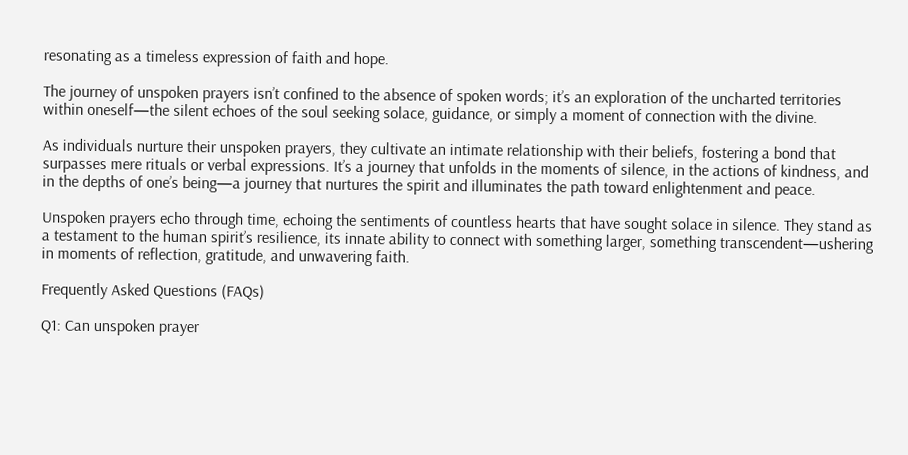resonating as a timeless expression of faith and hope.

The journey of unspoken prayers isn’t confined to the absence of spoken words; it’s an exploration of the uncharted territories within oneself—the silent echoes of the soul seeking solace, guidance, or simply a moment of connection with the divine.

As individuals nurture their unspoken prayers, they cultivate an intimate relationship with their beliefs, fostering a bond that surpasses mere rituals or verbal expressions. It’s a journey that unfolds in the moments of silence, in the actions of kindness, and in the depths of one’s being—a journey that nurtures the spirit and illuminates the path toward enlightenment and peace.

Unspoken prayers echo through time, echoing the sentiments of countless hearts that have sought solace in silence. They stand as a testament to the human spirit’s resilience, its innate ability to connect with something larger, something transcendent—ushering in moments of reflection, gratitude, and unwavering faith.

Frequently Asked Questions (FAQs)

Q1: Can unspoken prayer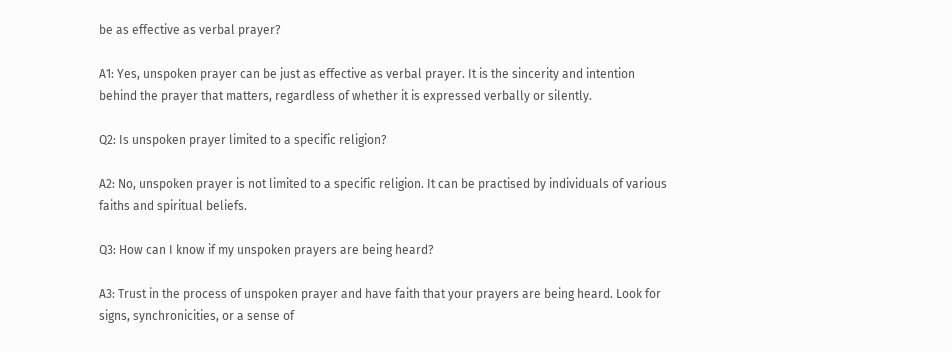be as effective as verbal prayer?

A1: Yes, unspoken prayer can be just as effective as verbal prayer. It is the sincerity and intention behind the prayer that matters, regardless of whether it is expressed verbally or silently.

Q2: Is unspoken prayer limited to a specific religion?

A2: No, unspoken prayer is not limited to a specific religion. It can be practised by individuals of various faiths and spiritual beliefs.

Q3: How can I know if my unspoken prayers are being heard?

A3: Trust in the process of unspoken prayer and have faith that your prayers are being heard. Look for signs, synchronicities, or a sense of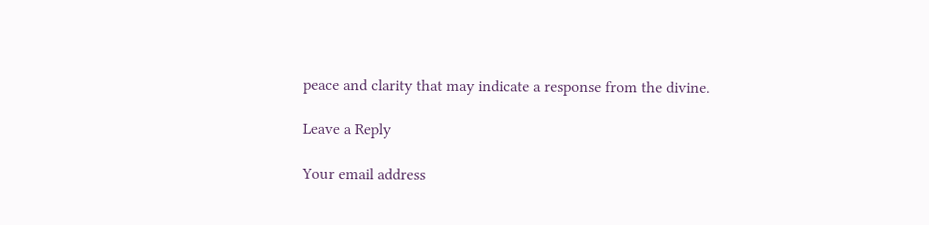peace and clarity that may indicate a response from the divine.

Leave a Reply

Your email address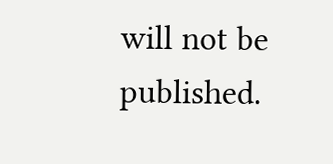will not be published.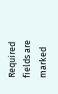Required fields are marked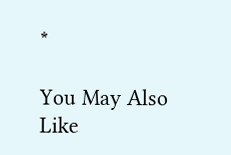*

You May Also Like